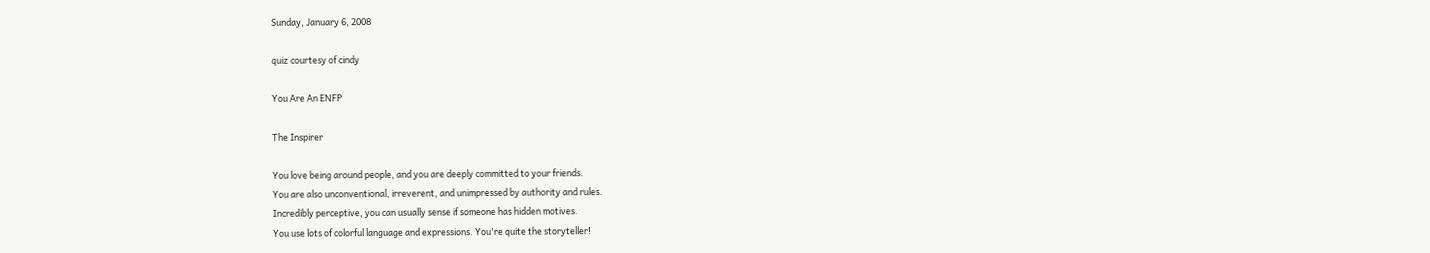Sunday, January 6, 2008

quiz courtesy of cindy

You Are An ENFP

The Inspirer

You love being around people, and you are deeply committed to your friends.
You are also unconventional, irreverent, and unimpressed by authority and rules.
Incredibly perceptive, you can usually sense if someone has hidden motives.
You use lots of colorful language and expressions. You're quite the storyteller!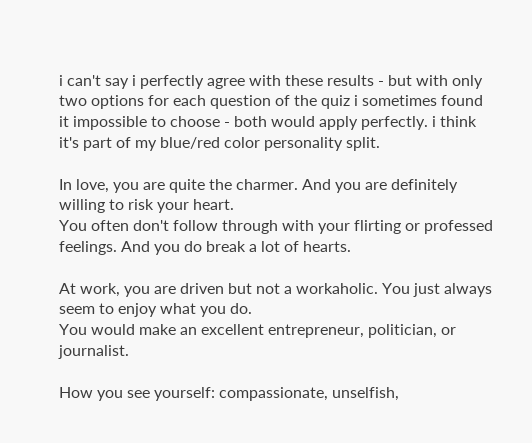i can't say i perfectly agree with these results - but with only two options for each question of the quiz i sometimes found it impossible to choose - both would apply perfectly. i think it's part of my blue/red color personality split.

In love, you are quite the charmer. And you are definitely willing to risk your heart.
You often don't follow through with your flirting or professed feelings. And you do break a lot of hearts.

At work, you are driven but not a workaholic. You just always seem to enjoy what you do.
You would make an excellent entrepreneur, politician, or journalist.

How you see yourself: compassionate, unselfish,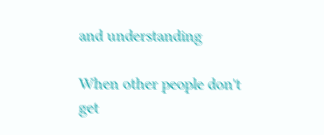and understanding

When other people don't get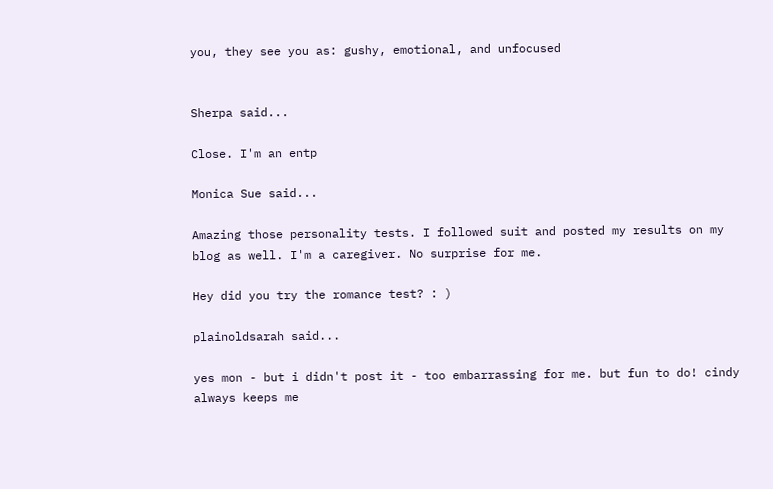you, they see you as: gushy, emotional, and unfocused


Sherpa said...

Close. I'm an entp

Monica Sue said...

Amazing those personality tests. I followed suit and posted my results on my blog as well. I'm a caregiver. No surprise for me.

Hey did you try the romance test? : )

plainoldsarah said...

yes mon - but i didn't post it - too embarrassing for me. but fun to do! cindy always keeps me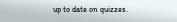up to date on quizzes.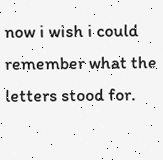now i wish i could remember what the letters stood for.